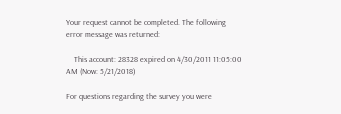Your request cannot be completed. The following error message was returned:

    This account: 28328 expired on 4/30/2011 11:05:00 AM (Now: 5/21/2018)

For questions regarding the survey you were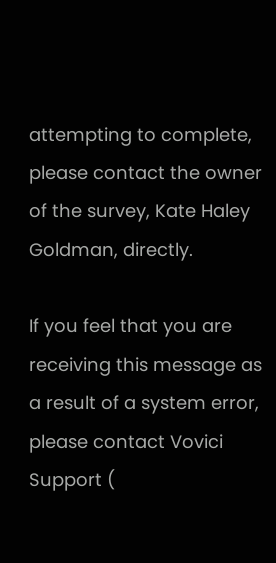attempting to complete, please contact the owner of the survey, Kate Haley Goldman, directly.

If you feel that you are receiving this message as a result of a system error, please contact Vovici Support (